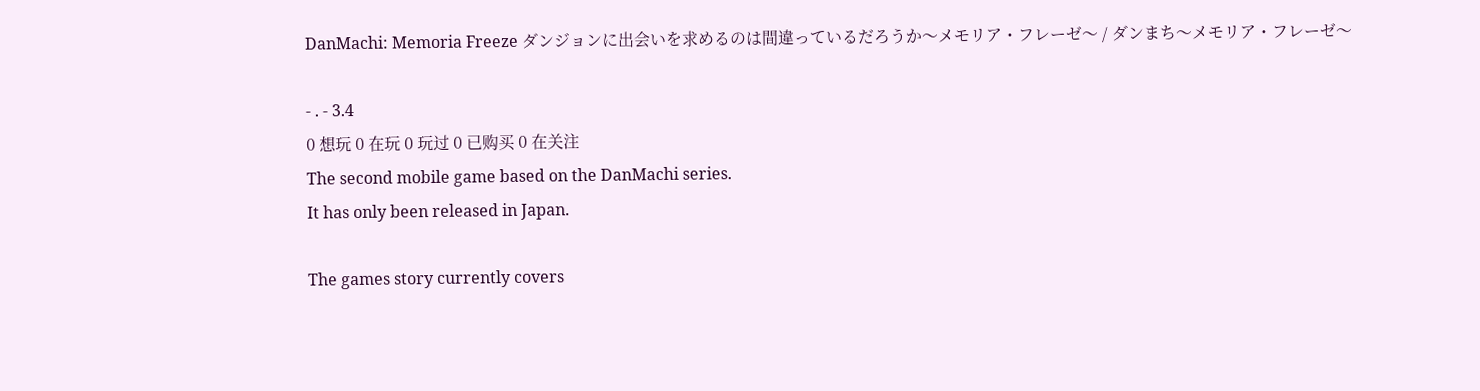DanMachi: Memoria Freeze ダンジョンに出会いを求めるのは間違っているだろうか〜メモリア・フレーゼ〜 / ダンまち〜メモリア・フレーゼ〜

- . - 3.4
0 想玩 0 在玩 0 玩过 0 已购买 0 在关注
The second mobile game based on the DanMachi series.
It has only been released in Japan.

The games story currently covers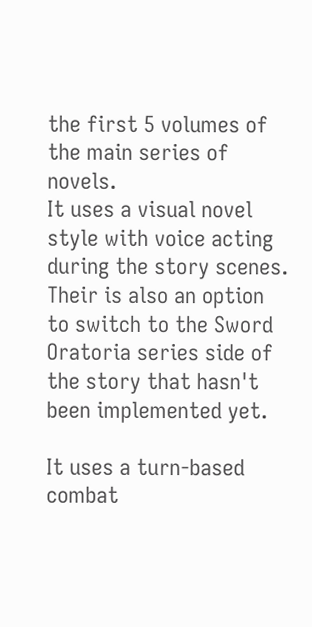the first 5 volumes of the main series of novels.
It uses a visual novel style with voice acting during the story scenes. Their is also an option to switch to the Sword Oratoria series side of the story that hasn't been implemented yet.

It uses a turn-based combat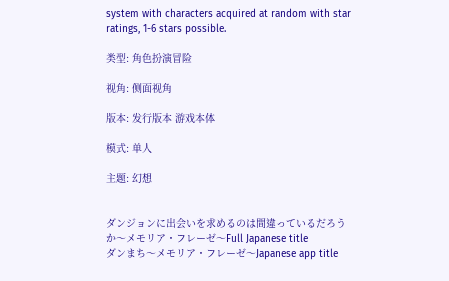system with characters acquired at random with star ratings, 1-6 stars possible.

类型: 角色扮演冒险

视角: 侧面视角

版本: 发行版本 游戏本体

模式: 单人

主题: 幻想


ダンジョンに出会いを求めるのは間違っているだろうか〜メモリア・フレーゼ〜Full Japanese title
ダンまち〜メモリア・フレーゼ〜Japanese app title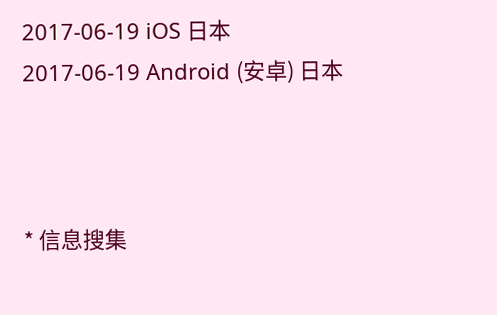2017-06-19 iOS 日本
2017-06-19 Android (安卓) 日本



* 信息搜集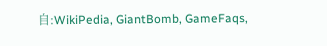自:WikiPedia, GiantBomb, GameFaqs,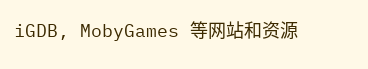iGDB, MobyGames 等网站和资源